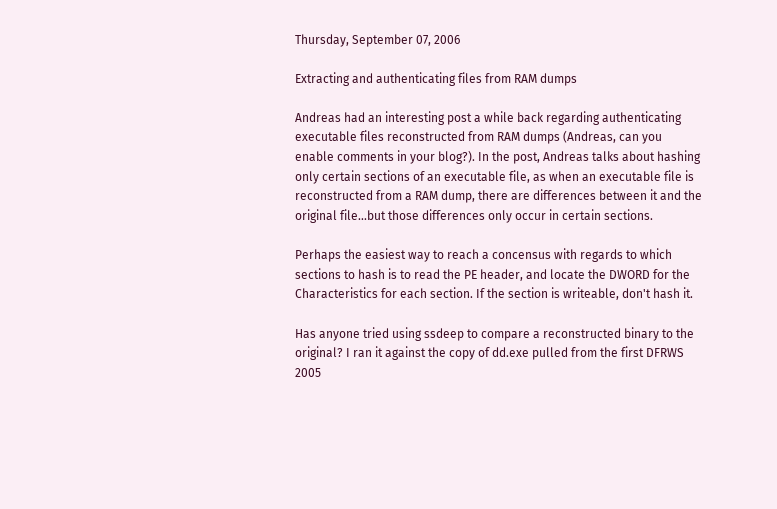Thursday, September 07, 2006

Extracting and authenticating files from RAM dumps

Andreas had an interesting post a while back regarding authenticating executable files reconstructed from RAM dumps (Andreas, can you enable comments in your blog?). In the post, Andreas talks about hashing only certain sections of an executable file, as when an executable file is reconstructed from a RAM dump, there are differences between it and the original file...but those differences only occur in certain sections.

Perhaps the easiest way to reach a concensus with regards to which sections to hash is to read the PE header, and locate the DWORD for the Characteristics for each section. If the section is writeable, don't hash it.

Has anyone tried using ssdeep to compare a reconstructed binary to the original? I ran it against the copy of dd.exe pulled from the first DFRWS 2005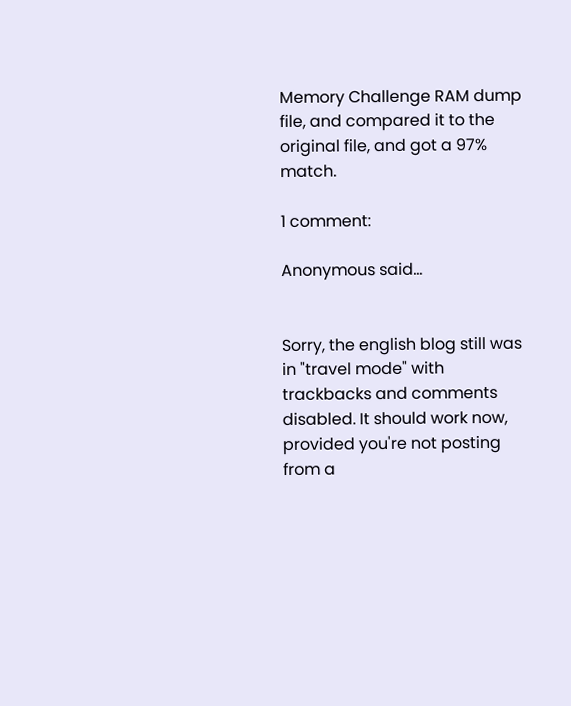Memory Challenge RAM dump file, and compared it to the original file, and got a 97% match.

1 comment:

Anonymous said...


Sorry, the english blog still was in "travel mode" with trackbacks and comments disabled. It should work now, provided you're not posting from a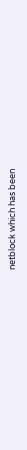netblock which has been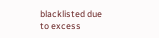blacklisted due to excess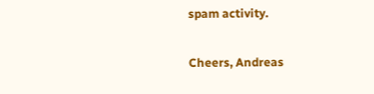spam activity.

Cheers, Andreas